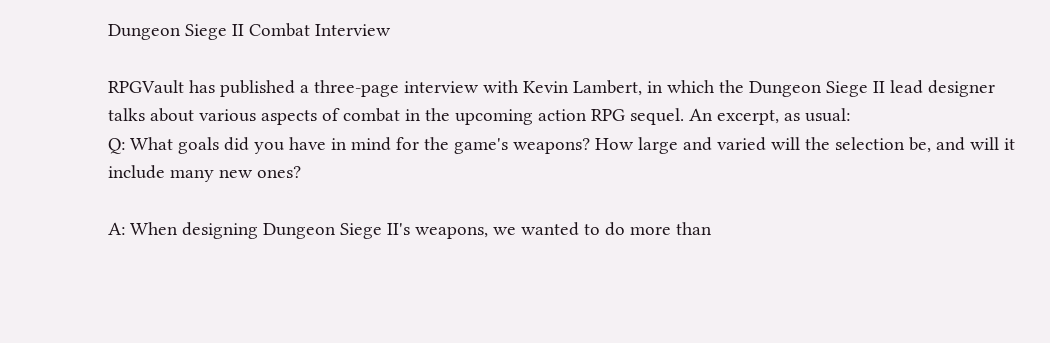Dungeon Siege II Combat Interview

RPGVault has published a three-page interview with Kevin Lambert, in which the Dungeon Siege II lead designer talks about various aspects of combat in the upcoming action RPG sequel. An excerpt, as usual:
Q: What goals did you have in mind for the game's weapons? How large and varied will the selection be, and will it include many new ones?

A: When designing Dungeon Siege II's weapons, we wanted to do more than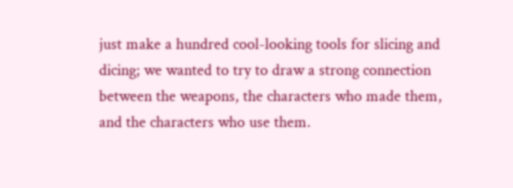just make a hundred cool-looking tools for slicing and dicing; we wanted to try to draw a strong connection between the weapons, the characters who made them, and the characters who use them.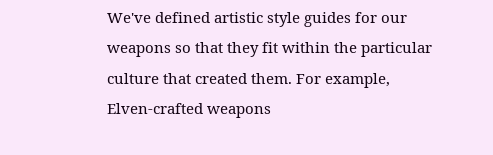We've defined artistic style guides for our weapons so that they fit within the particular culture that created them. For example, Elven-crafted weapons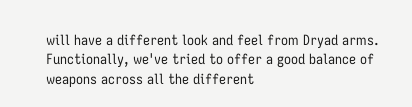will have a different look and feel from Dryad arms. Functionally, we've tried to offer a good balance of weapons across all the different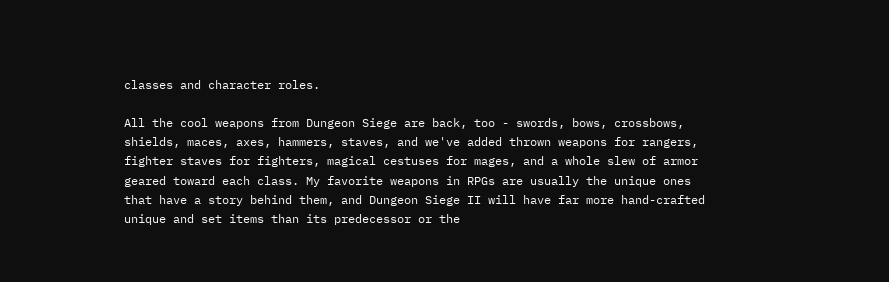classes and character roles.

All the cool weapons from Dungeon Siege are back, too - swords, bows, crossbows, shields, maces, axes, hammers, staves, and we've added thrown weapons for rangers, fighter staves for fighters, magical cestuses for mages, and a whole slew of armor geared toward each class. My favorite weapons in RPGs are usually the unique ones that have a story behind them, and Dungeon Siege II will have far more hand-crafted unique and set items than its predecessor or the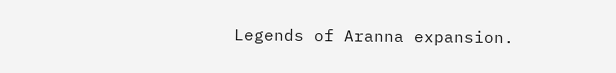Legends of Aranna expansion.